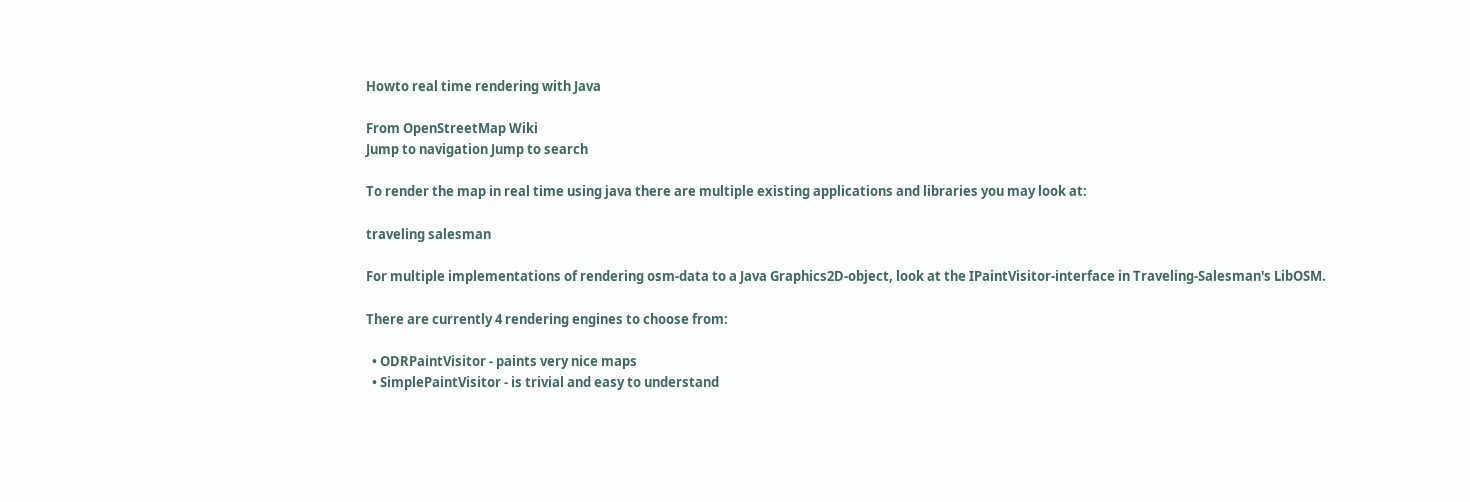Howto real time rendering with Java

From OpenStreetMap Wiki
Jump to navigation Jump to search

To render the map in real time using java there are multiple existing applications and libraries you may look at:

traveling salesman

For multiple implementations of rendering osm-data to a Java Graphics2D-object, look at the IPaintVisitor-interface in Traveling-Salesman's LibOSM.

There are currently 4 rendering engines to choose from:

  • ODRPaintVisitor - paints very nice maps
  • SimplePaintVisitor - is trivial and easy to understand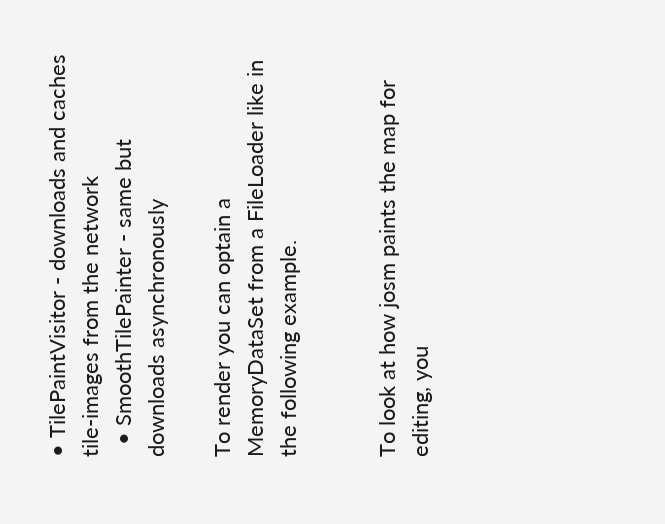• TilePaintVisitor - downloads and caches tile-images from the network
  • SmoothTilePainter - same but downloads asynchronously

To render you can optain a MemoryDataSet from a FileLoader like in the following example.


To look at how josm paints the map for editing, you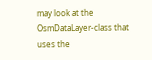may look at the OsmDataLayer-class that uses the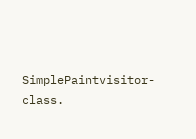SimplePaintvisitor-class.